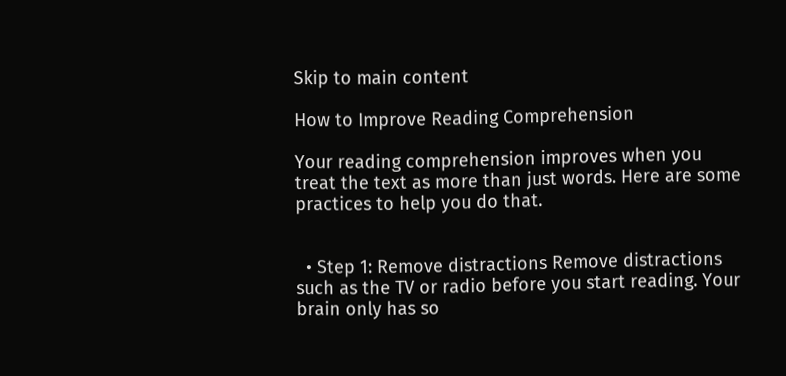Skip to main content

How to Improve Reading Comprehension

Your reading comprehension improves when you treat the text as more than just words. Here are some practices to help you do that.


  • Step 1: Remove distractions Remove distractions such as the TV or radio before you start reading. Your brain only has so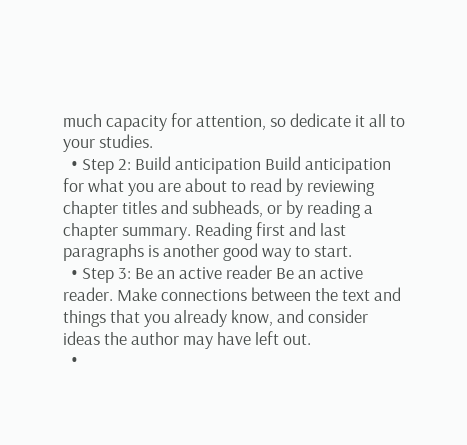much capacity for attention, so dedicate it all to your studies.
  • Step 2: Build anticipation Build anticipation for what you are about to read by reviewing chapter titles and subheads, or by reading a chapter summary. Reading first and last paragraphs is another good way to start.
  • Step 3: Be an active reader Be an active reader. Make connections between the text and things that you already know, and consider ideas the author may have left out.
  •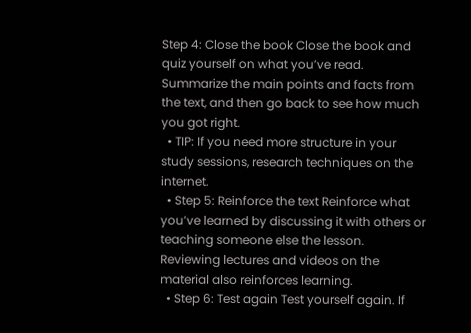Step 4: Close the book Close the book and quiz yourself on what you’ve read. Summarize the main points and facts from the text, and then go back to see how much you got right.
  • TIP: If you need more structure in your study sessions, research techniques on the internet.
  • Step 5: Reinforce the text Reinforce what you’ve learned by discussing it with others or teaching someone else the lesson. Reviewing lectures and videos on the material also reinforces learning.
  • Step 6: Test again Test yourself again. If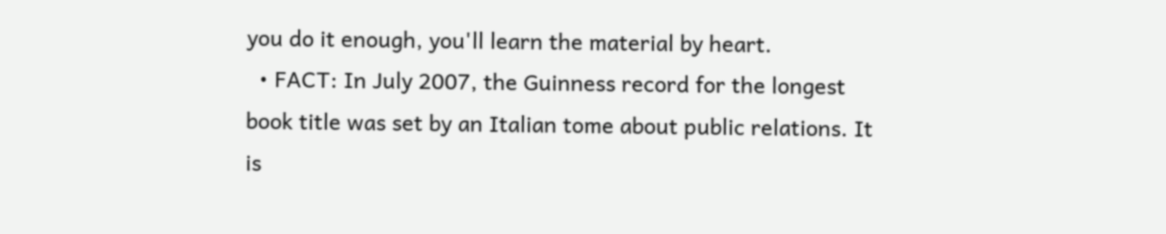you do it enough, you'll learn the material by heart.
  • FACT: In July 2007, the Guinness record for the longest book title was set by an Italian tome about public relations. It is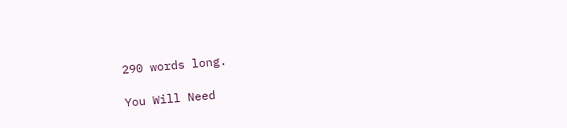290 words long.

You Will Need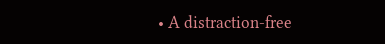• A distraction-free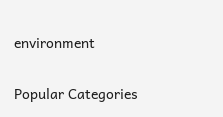environment

Popular Categories